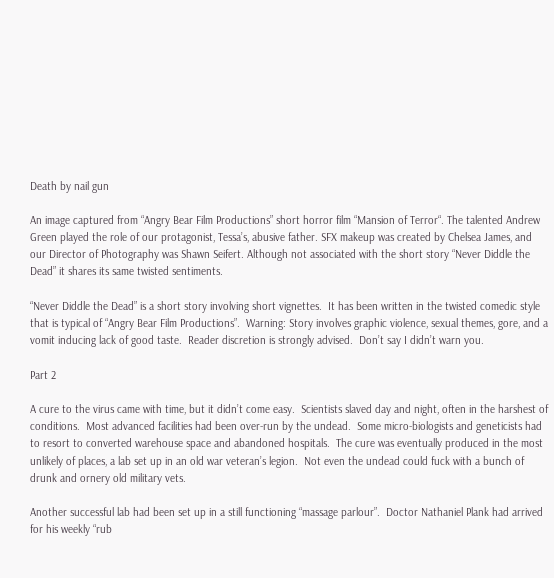Death by nail gun

An image captured from “Angry Bear Film Productions” short horror film “Mansion of Terror“. The talented Andrew Green played the role of our protagonist, Tessa’s, abusive father. SFX makeup was created by Chelsea James, and our Director of Photography was Shawn Seifert. Although not associated with the short story “Never Diddle the Dead” it shares its same twisted sentiments.

“Never Diddle the Dead” is a short story involving short vignettes.  It has been written in the twisted comedic style that is typical of “Angry Bear Film Productions”.  Warning: Story involves graphic violence, sexual themes, gore, and a vomit inducing lack of good taste.  Reader discretion is strongly advised.  Don’t say I didn’t warn you.

Part 2

A cure to the virus came with time, but it didn’t come easy.  Scientists slaved day and night, often in the harshest of conditions.  Most advanced facilities had been over-run by the undead.  Some micro-biologists and geneticists had to resort to converted warehouse space and abandoned hospitals.  The cure was eventually produced in the most unlikely of places, a lab set up in an old war veteran’s legion.  Not even the undead could fuck with a bunch of drunk and ornery old military vets.

Another successful lab had been set up in a still functioning “massage parlour”.  Doctor Nathaniel Plank had arrived for his weekly “rub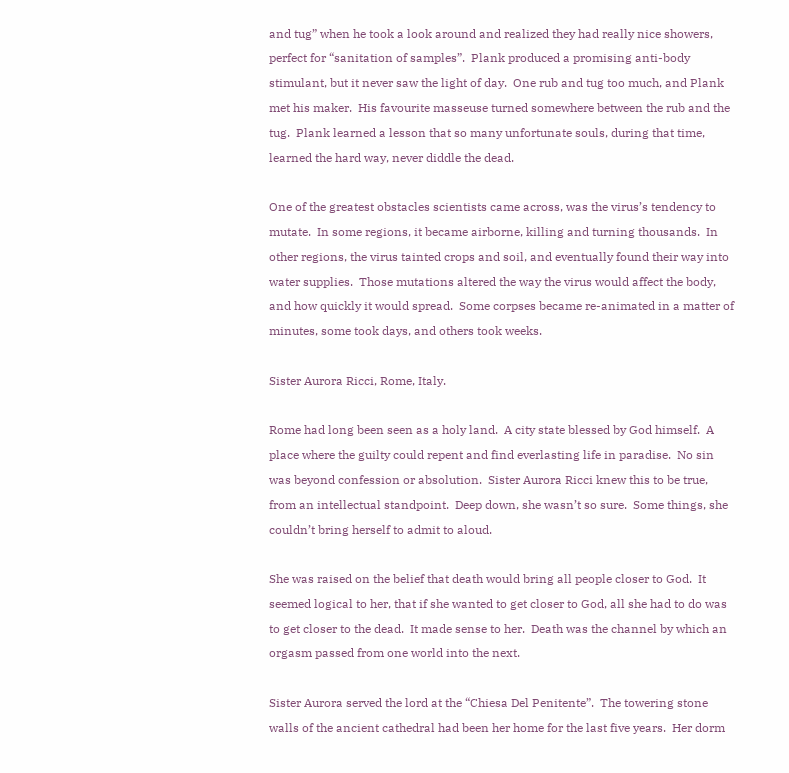and tug” when he took a look around and realized they had really nice showers, perfect for “sanitation of samples”.  Plank produced a promising anti-body stimulant, but it never saw the light of day.  One rub and tug too much, and Plank met his maker.  His favourite masseuse turned somewhere between the rub and the tug.  Plank learned a lesson that so many unfortunate souls, during that time, learned the hard way, never diddle the dead.

One of the greatest obstacles scientists came across, was the virus’s tendency to mutate.  In some regions, it became airborne, killing and turning thousands.  In other regions, the virus tainted crops and soil, and eventually found their way into water supplies.  Those mutations altered the way the virus would affect the body, and how quickly it would spread.  Some corpses became re-animated in a matter of minutes, some took days, and others took weeks.

Sister Aurora Ricci, Rome, Italy.

Rome had long been seen as a holy land.  A city state blessed by God himself.  A place where the guilty could repent and find everlasting life in paradise.  No sin was beyond confession or absolution.  Sister Aurora Ricci knew this to be true, from an intellectual standpoint.  Deep down, she wasn’t so sure.  Some things, she couldn’t bring herself to admit to aloud.

She was raised on the belief that death would bring all people closer to God.  It seemed logical to her, that if she wanted to get closer to God, all she had to do was to get closer to the dead.  It made sense to her.  Death was the channel by which an orgasm passed from one world into the next.

Sister Aurora served the lord at the “Chiesa Del Penitente”.  The towering stone walls of the ancient cathedral had been her home for the last five years.  Her dorm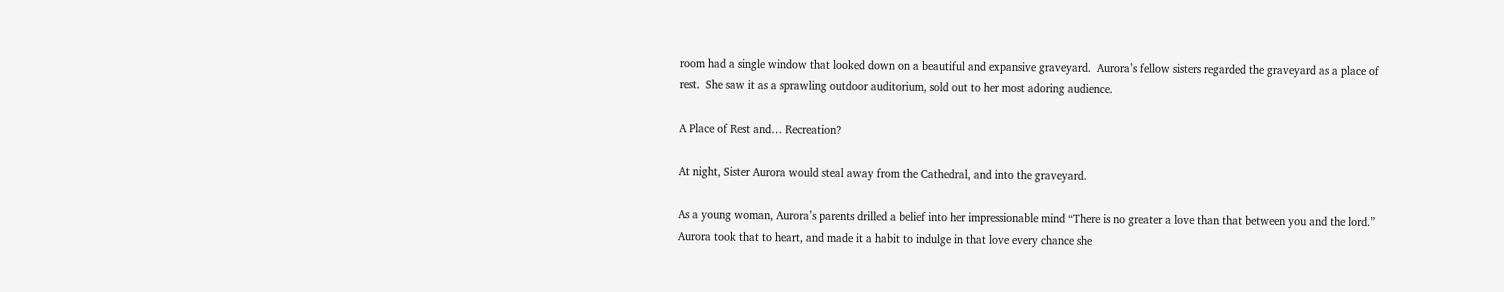room had a single window that looked down on a beautiful and expansive graveyard.  Aurora’s fellow sisters regarded the graveyard as a place of rest.  She saw it as a sprawling outdoor auditorium, sold out to her most adoring audience.

A Place of Rest and… Recreation?

At night, Sister Aurora would steal away from the Cathedral, and into the graveyard.

As a young woman, Aurora’s parents drilled a belief into her impressionable mind “There is no greater a love than that between you and the lord.”  Aurora took that to heart, and made it a habit to indulge in that love every chance she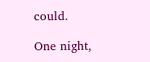could.

One night,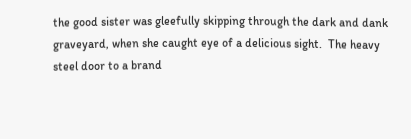the good sister was gleefully skipping through the dark and dank graveyard, when she caught eye of a delicious sight.  The heavy steel door to a brand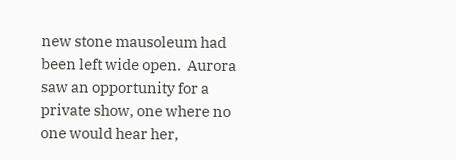new stone mausoleum had been left wide open.  Aurora saw an opportunity for a private show, one where no one would hear her,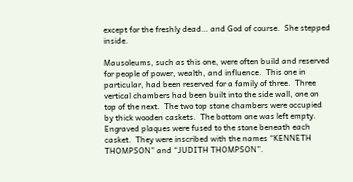except for the freshly dead… and God of course.  She stepped inside.

Mausoleums, such as this one, were often build and reserved for people of power, wealth, and influence.  This one in particular, had been reserved for a family of three.  Three vertical chambers had been built into the side wall, one on top of the next.  The two top stone chambers were occupied by thick wooden caskets.  The bottom one was left empty.  Engraved plaques were fused to the stone beneath each casket.  They were inscribed with the names “KENNETH THOMPSON” and “JUDITH THOMPSON”.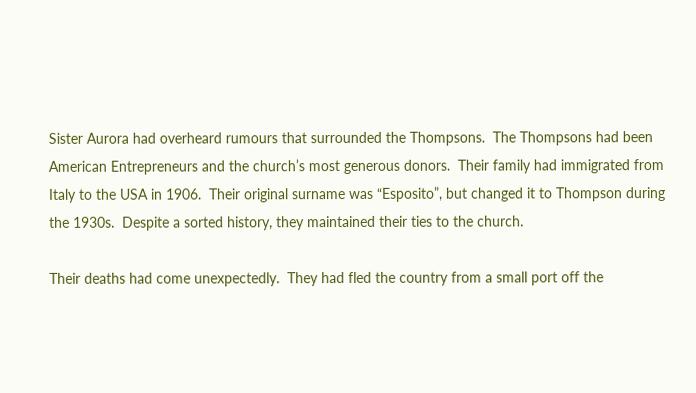Sister Aurora had overheard rumours that surrounded the Thompsons.  The Thompsons had been American Entrepreneurs and the church’s most generous donors.  Their family had immigrated from Italy to the USA in 1906.  Their original surname was “Esposito”, but changed it to Thompson during the 1930s.  Despite a sorted history, they maintained their ties to the church.

Their deaths had come unexpectedly.  They had fled the country from a small port off the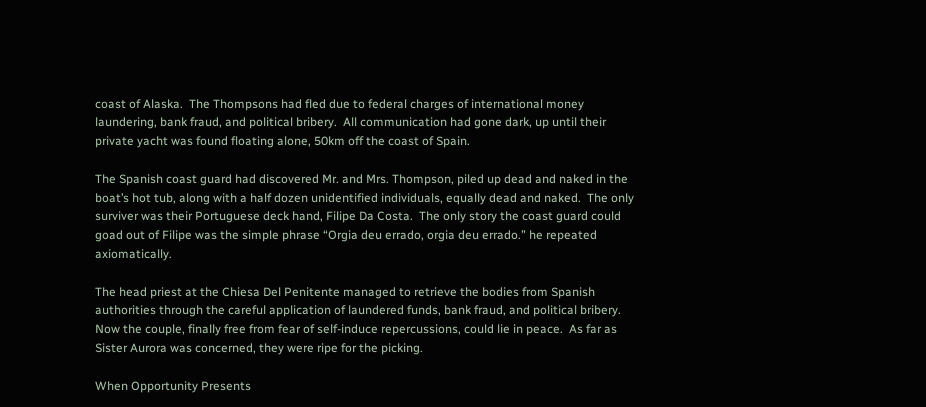coast of Alaska.  The Thompsons had fled due to federal charges of international money laundering, bank fraud, and political bribery.  All communication had gone dark, up until their private yacht was found floating alone, 50km off the coast of Spain.

The Spanish coast guard had discovered Mr. and Mrs. Thompson, piled up dead and naked in the boat’s hot tub, along with a half dozen unidentified individuals, equally dead and naked.  The only surviver was their Portuguese deck hand, Filipe Da Costa.  The only story the coast guard could goad out of Filipe was the simple phrase “Orgia deu errado, orgia deu errado.” he repeated axiomatically.

The head priest at the Chiesa Del Penitente managed to retrieve the bodies from Spanish authorities through the careful application of laundered funds, bank fraud, and political bribery.  Now the couple, finally free from fear of self-induce repercussions, could lie in peace.  As far as Sister Aurora was concerned, they were ripe for the picking.

When Opportunity Presents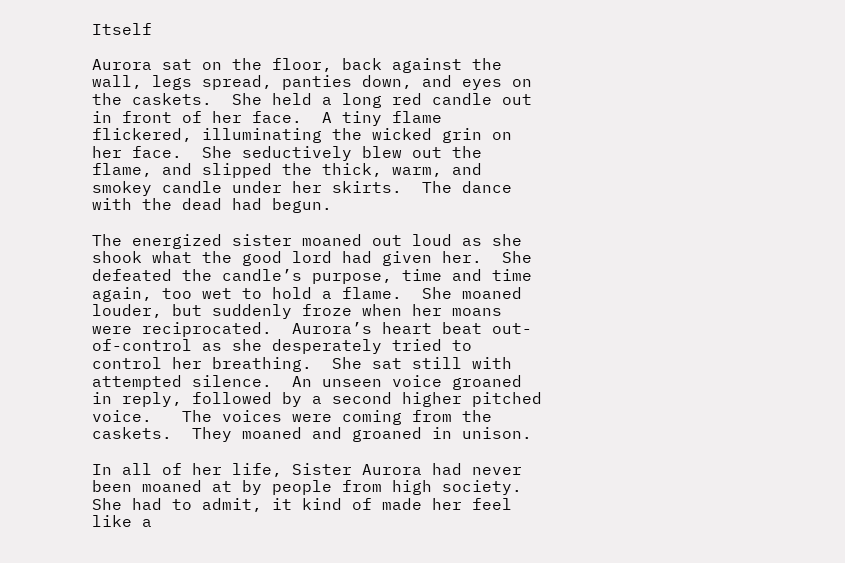Itself

Aurora sat on the floor, back against the wall, legs spread, panties down, and eyes on the caskets.  She held a long red candle out in front of her face.  A tiny flame flickered, illuminating the wicked grin on her face.  She seductively blew out the flame, and slipped the thick, warm, and smokey candle under her skirts.  The dance with the dead had begun.

The energized sister moaned out loud as she shook what the good lord had given her.  She defeated the candle’s purpose, time and time again, too wet to hold a flame.  She moaned louder, but suddenly froze when her moans were reciprocated.  Aurora’s heart beat out-of-control as she desperately tried to control her breathing.  She sat still with attempted silence.  An unseen voice groaned in reply, followed by a second higher pitched voice.   The voices were coming from the caskets.  They moaned and groaned in unison.

In all of her life, Sister Aurora had never been moaned at by people from high society.  She had to admit, it kind of made her feel like a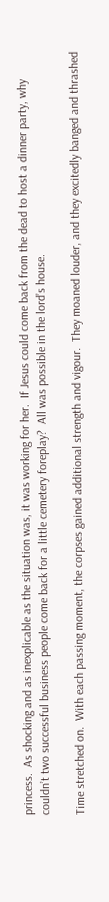princess.  As shocking and as inexplicable as the situation was, it was working for her.  If Jesus could come back from the dead to host a dinner party, why couldn’t two successful business people come back for a little cemetery foreplay?  All was possible in the lord’s house.

Time stretched on.  With each passing moment, the corpses gained additional strength and vigour.  They moaned louder, and they excitedly banged and thrashed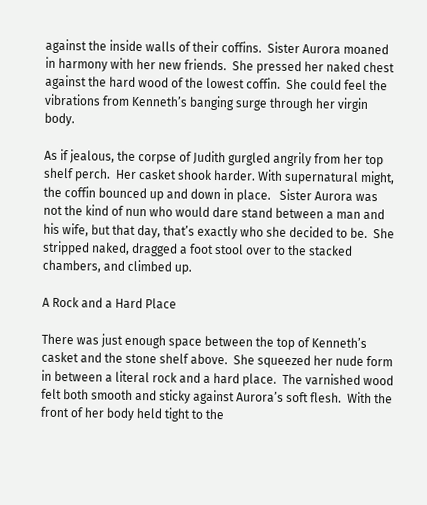against the inside walls of their coffins.  Sister Aurora moaned in harmony with her new friends.  She pressed her naked chest against the hard wood of the lowest coffin.  She could feel the vibrations from Kenneth’s banging surge through her virgin body.

As if jealous, the corpse of Judith gurgled angrily from her top shelf perch.  Her casket shook harder. With supernatural might, the coffin bounced up and down in place.   Sister Aurora was not the kind of nun who would dare stand between a man and his wife, but that day, that’s exactly who she decided to be.  She stripped naked, dragged a foot stool over to the stacked chambers, and climbed up.

A Rock and a Hard Place

There was just enough space between the top of Kenneth’s casket and the stone shelf above.  She squeezed her nude form in between a literal rock and a hard place.  The varnished wood felt both smooth and sticky against Aurora’s soft flesh.  With the front of her body held tight to the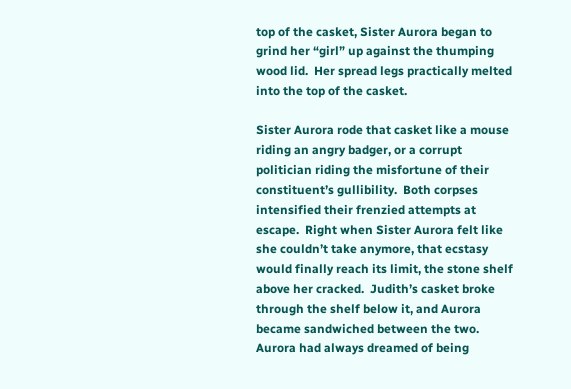top of the casket, Sister Aurora began to grind her “girl” up against the thumping wood lid.  Her spread legs practically melted into the top of the casket.

Sister Aurora rode that casket like a mouse riding an angry badger, or a corrupt politician riding the misfortune of their constituent’s gullibility.  Both corpses intensified their frenzied attempts at escape.  Right when Sister Aurora felt like she couldn’t take anymore, that ecstasy would finally reach its limit, the stone shelf above her cracked.  Judith’s casket broke through the shelf below it, and Aurora became sandwiched between the two.  Aurora had always dreamed of being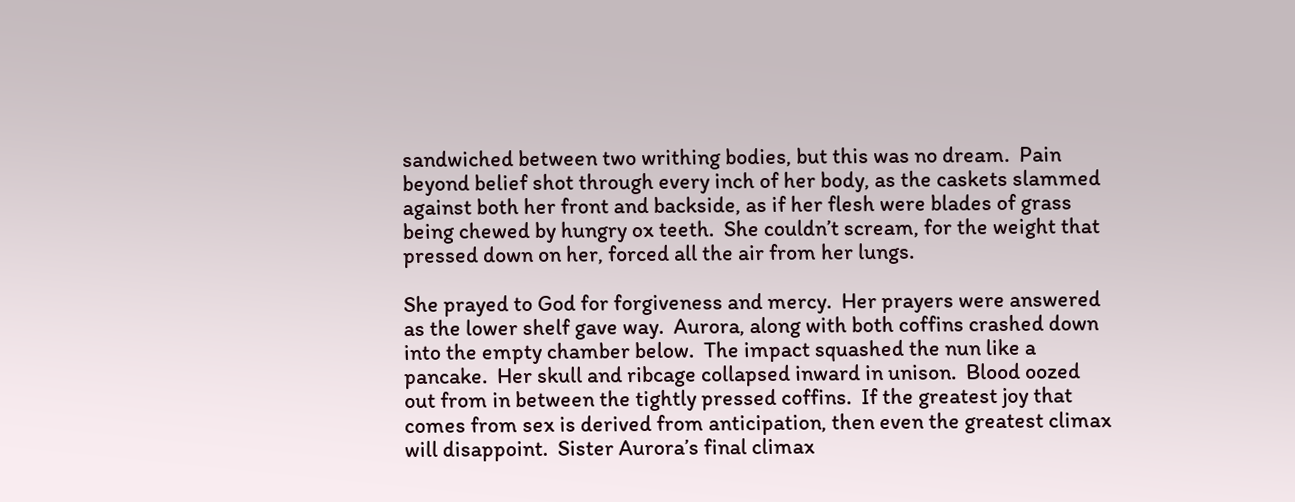sandwiched between two writhing bodies, but this was no dream.  Pain beyond belief shot through every inch of her body, as the caskets slammed against both her front and backside, as if her flesh were blades of grass being chewed by hungry ox teeth.  She couldn’t scream, for the weight that pressed down on her, forced all the air from her lungs.

She prayed to God for forgiveness and mercy.  Her prayers were answered as the lower shelf gave way.  Aurora, along with both coffins crashed down into the empty chamber below.  The impact squashed the nun like a pancake.  Her skull and ribcage collapsed inward in unison.  Blood oozed out from in between the tightly pressed coffins.  If the greatest joy that comes from sex is derived from anticipation, then even the greatest climax will disappoint.  Sister Aurora’s final climax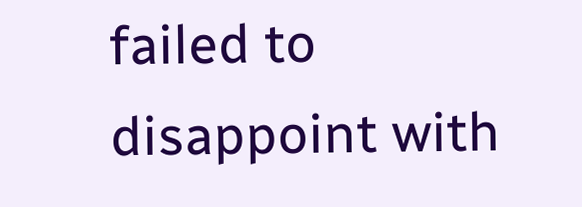failed to disappoint with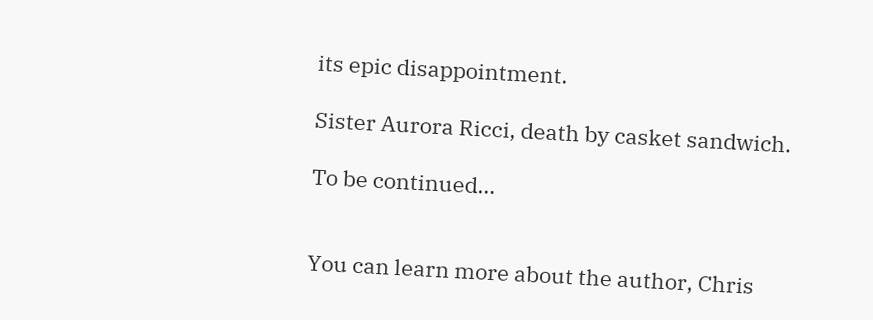its epic disappointment.

Sister Aurora Ricci, death by casket sandwich.

To be continued…


You can learn more about the author, Chris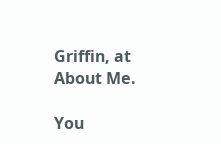Griffin, at About Me.

You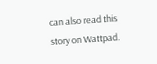can also read this story on Wattpad.